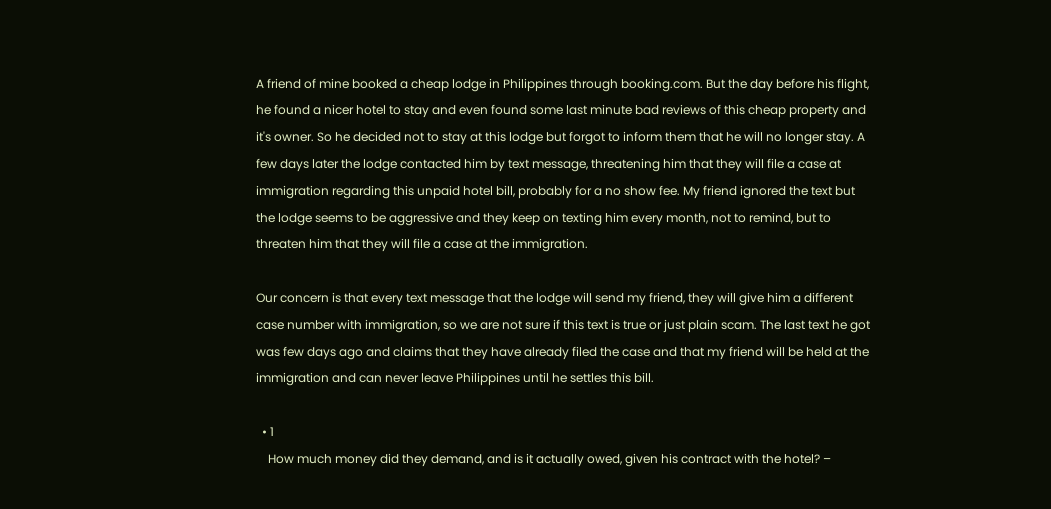A friend of mine booked a cheap lodge in Philippines through booking.com. But the day before his flight, he found a nicer hotel to stay and even found some last minute bad reviews of this cheap property and it's owner. So he decided not to stay at this lodge but forgot to inform them that he will no longer stay. A few days later the lodge contacted him by text message, threatening him that they will file a case at immigration regarding this unpaid hotel bill, probably for a no show fee. My friend ignored the text but the lodge seems to be aggressive and they keep on texting him every month, not to remind, but to threaten him that they will file a case at the immigration.

Our concern is that every text message that the lodge will send my friend, they will give him a different case number with immigration, so we are not sure if this text is true or just plain scam. The last text he got was few days ago and claims that they have already filed the case and that my friend will be held at the immigration and can never leave Philippines until he settles this bill.

  • 1
    How much money did they demand, and is it actually owed, given his contract with the hotel? –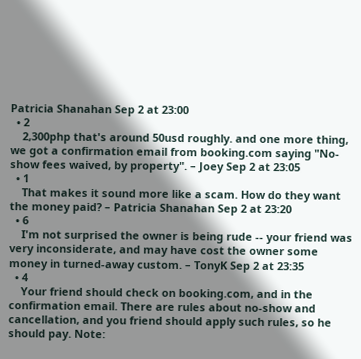Patricia Shanahan Sep 2 at 23:00
  • 2
    2,300php that's around 50usd roughly. and one more thing, we got a confirmation email from booking.com saying "No-show fees waived, by property". – Joey Sep 2 at 23:05
  • 1
    That makes it sound more like a scam. How do they want the money paid? – Patricia Shanahan Sep 2 at 23:20
  • 6
    I'm not surprised the owner is being rude -- your friend was very inconsiderate, and may have cost the owner some money in turned-away custom. – TonyK Sep 2 at 23:35
  • 4
    Your friend should check on booking.com, and in the confirmation email. There are rules about no-show and cancellation, and you friend should apply such rules, so he should pay. Note: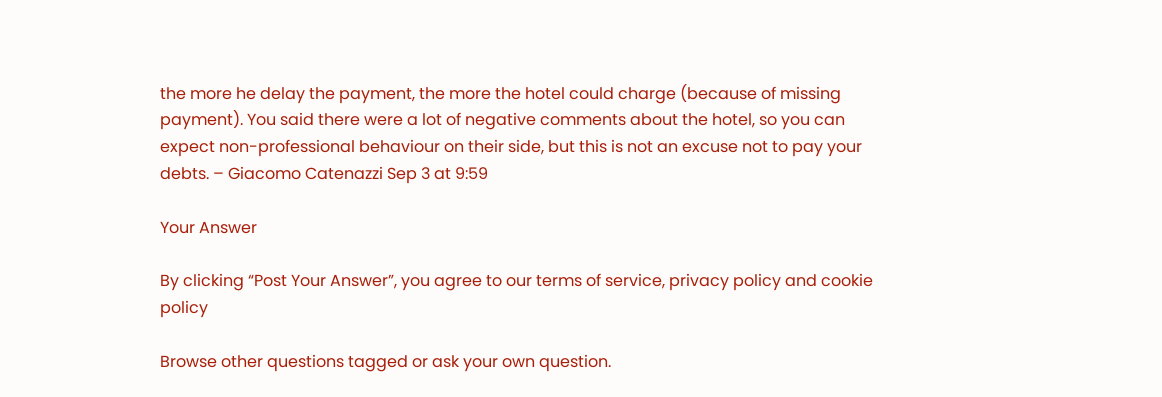the more he delay the payment, the more the hotel could charge (because of missing payment). You said there were a lot of negative comments about the hotel, so you can expect non-professional behaviour on their side, but this is not an excuse not to pay your debts. – Giacomo Catenazzi Sep 3 at 9:59

Your Answer

By clicking “Post Your Answer”, you agree to our terms of service, privacy policy and cookie policy

Browse other questions tagged or ask your own question.